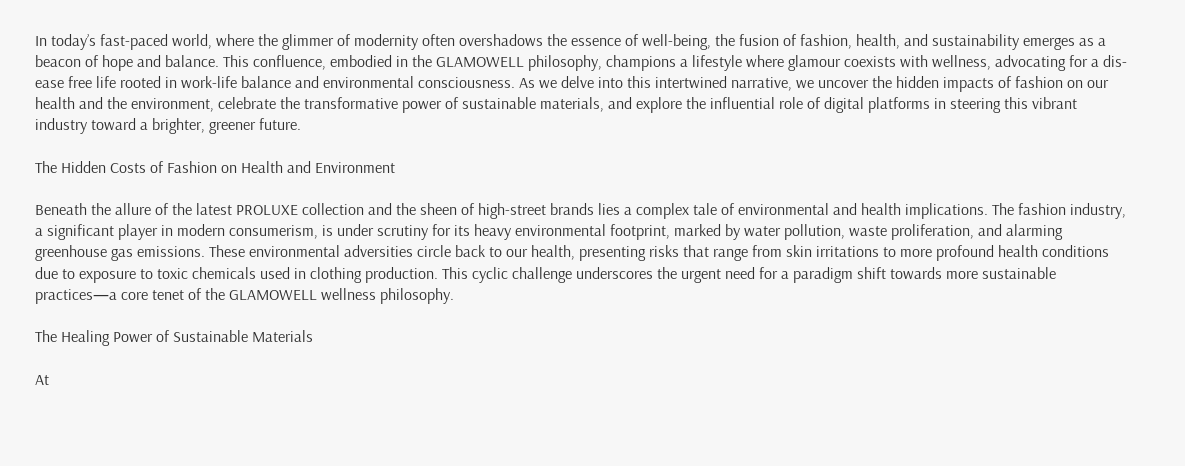In today’s fast-paced world, where the glimmer of modernity often overshadows the essence of well-being, the fusion of fashion, health, and sustainability emerges as a beacon of hope and balance. This confluence, embodied in the GLAMOWELL philosophy, champions a lifestyle where glamour coexists with wellness, advocating for a dis-ease free life rooted in work-life balance and environmental consciousness. As we delve into this intertwined narrative, we uncover the hidden impacts of fashion on our health and the environment, celebrate the transformative power of sustainable materials, and explore the influential role of digital platforms in steering this vibrant industry toward a brighter, greener future.

The Hidden Costs of Fashion on Health and Environment

Beneath the allure of the latest PROLUXE collection and the sheen of high-street brands lies a complex tale of environmental and health implications. The fashion industry, a significant player in modern consumerism, is under scrutiny for its heavy environmental footprint, marked by water pollution, waste proliferation, and alarming greenhouse gas emissions. These environmental adversities circle back to our health, presenting risks that range from skin irritations to more profound health conditions due to exposure to toxic chemicals used in clothing production. This cyclic challenge underscores the urgent need for a paradigm shift towards more sustainable practices—a core tenet of the GLAMOWELL wellness philosophy.

The Healing Power of Sustainable Materials

At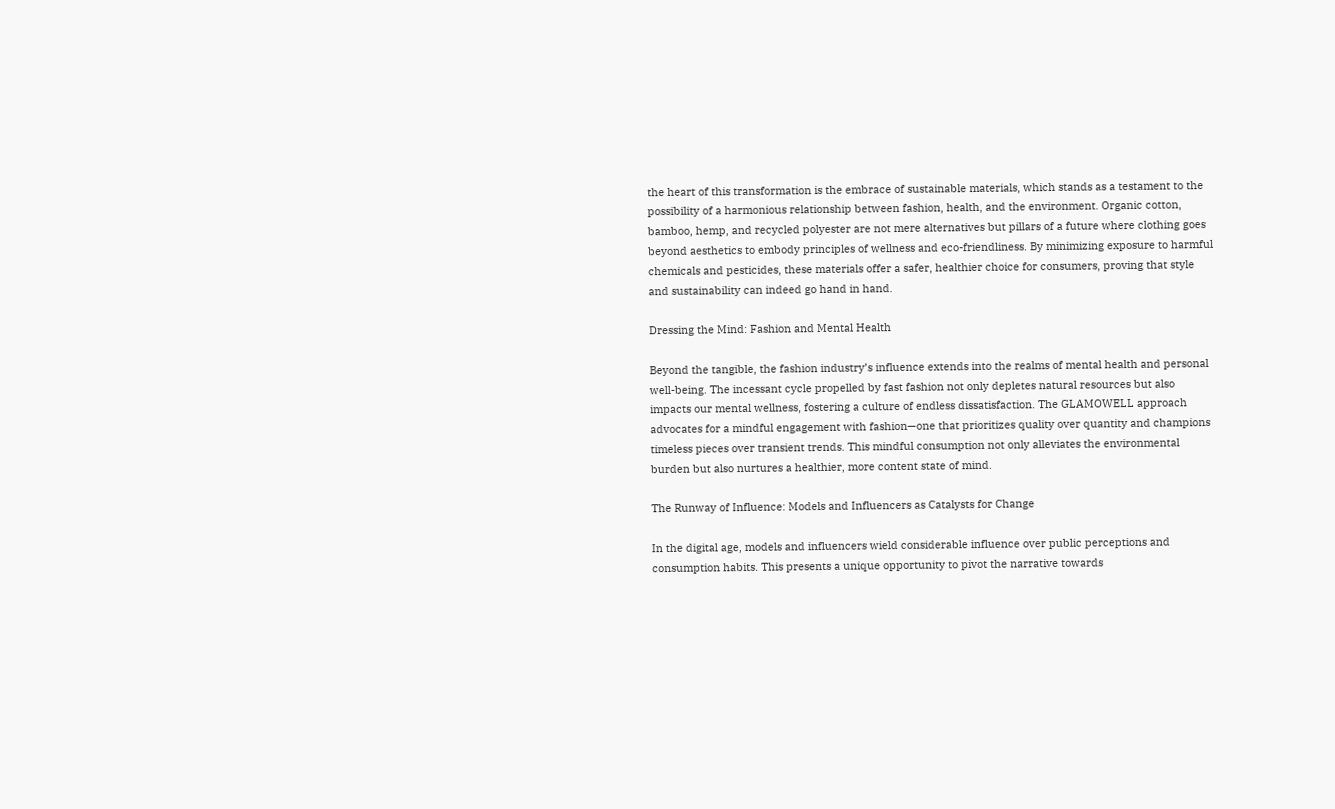the heart of this transformation is the embrace of sustainable materials, which stands as a testament to the possibility of a harmonious relationship between fashion, health, and the environment. Organic cotton, bamboo, hemp, and recycled polyester are not mere alternatives but pillars of a future where clothing goes beyond aesthetics to embody principles of wellness and eco-friendliness. By minimizing exposure to harmful chemicals and pesticides, these materials offer a safer, healthier choice for consumers, proving that style and sustainability can indeed go hand in hand.

Dressing the Mind: Fashion and Mental Health

Beyond the tangible, the fashion industry’s influence extends into the realms of mental health and personal well-being. The incessant cycle propelled by fast fashion not only depletes natural resources but also impacts our mental wellness, fostering a culture of endless dissatisfaction. The GLAMOWELL approach advocates for a mindful engagement with fashion—one that prioritizes quality over quantity and champions timeless pieces over transient trends. This mindful consumption not only alleviates the environmental burden but also nurtures a healthier, more content state of mind.

The Runway of Influence: Models and Influencers as Catalysts for Change

In the digital age, models and influencers wield considerable influence over public perceptions and consumption habits. This presents a unique opportunity to pivot the narrative towards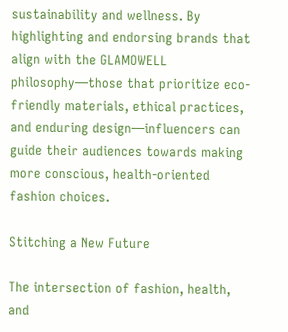sustainability and wellness. By highlighting and endorsing brands that align with the GLAMOWELL philosophy—those that prioritize eco-friendly materials, ethical practices, and enduring design—influencers can guide their audiences towards making more conscious, health-oriented fashion choices.

Stitching a New Future

The intersection of fashion, health, and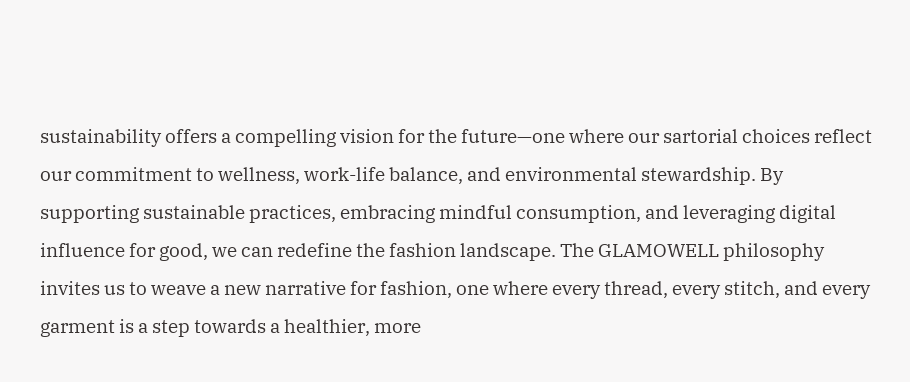sustainability offers a compelling vision for the future—one where our sartorial choices reflect our commitment to wellness, work-life balance, and environmental stewardship. By supporting sustainable practices, embracing mindful consumption, and leveraging digital influence for good, we can redefine the fashion landscape. The GLAMOWELL philosophy invites us to weave a new narrative for fashion, one where every thread, every stitch, and every garment is a step towards a healthier, more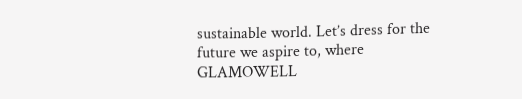sustainable world. Let’s dress for the future we aspire to, where GLAMOWELL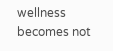wellness becomes not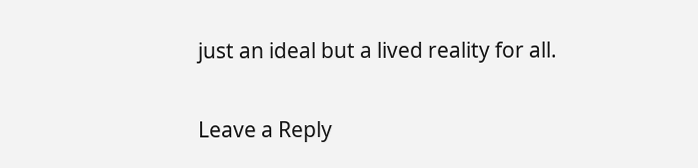just an ideal but a lived reality for all.

Leave a Reply